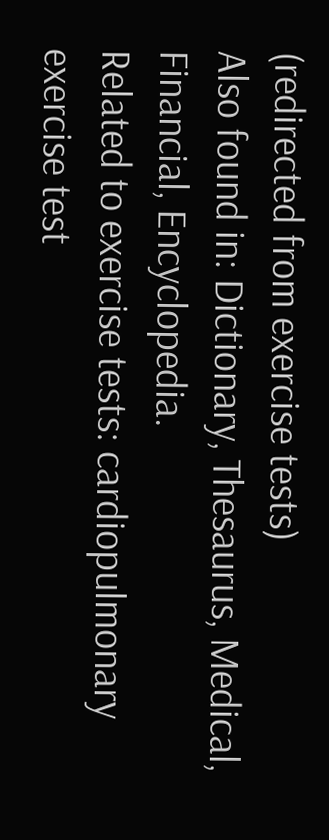(redirected from exercise tests)
Also found in: Dictionary, Thesaurus, Medical, Financial, Encyclopedia.
Related to exercise tests: cardiopulmonary exercise test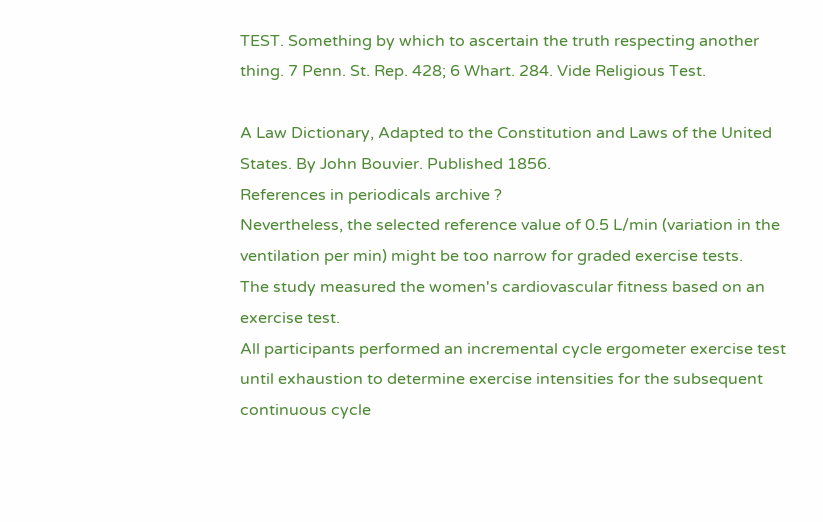TEST. Something by which to ascertain the truth respecting another thing. 7 Penn. St. Rep. 428; 6 Whart. 284. Vide Religious Test.

A Law Dictionary, Adapted to the Constitution and Laws of the United States. By John Bouvier. Published 1856.
References in periodicals archive ?
Nevertheless, the selected reference value of 0.5 L/min (variation in the ventilation per min) might be too narrow for graded exercise tests.
The study measured the women's cardiovascular fitness based on an exercise test.
All participants performed an incremental cycle ergometer exercise test until exhaustion to determine exercise intensities for the subsequent continuous cycle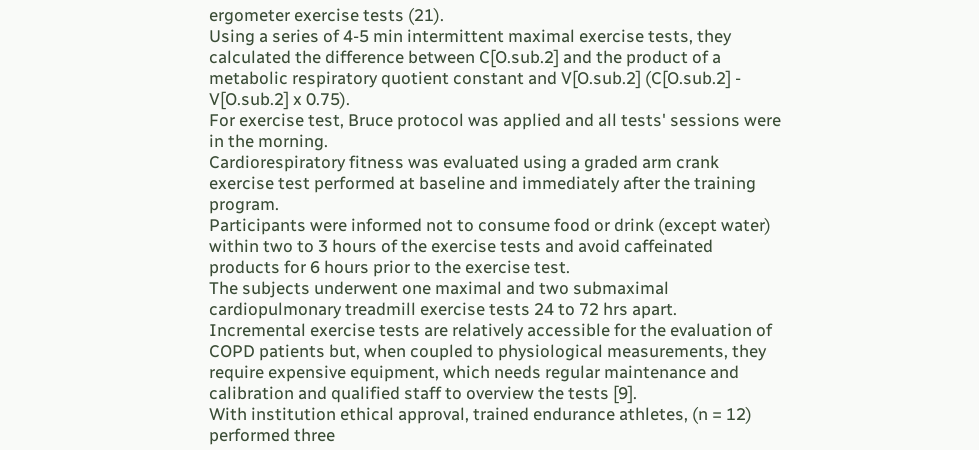ergometer exercise tests (21).
Using a series of 4-5 min intermittent maximal exercise tests, they calculated the difference between C[O.sub.2] and the product of a metabolic respiratory quotient constant and V[O.sub.2] (C[O.sub.2] - V[O.sub.2] x 0.75).
For exercise test, Bruce protocol was applied and all tests' sessions were in the morning.
Cardiorespiratory fitness was evaluated using a graded arm crank exercise test performed at baseline and immediately after the training program.
Participants were informed not to consume food or drink (except water) within two to 3 hours of the exercise tests and avoid caffeinated products for 6 hours prior to the exercise test.
The subjects underwent one maximal and two submaximal cardiopulmonary treadmill exercise tests 24 to 72 hrs apart.
Incremental exercise tests are relatively accessible for the evaluation of COPD patients but, when coupled to physiological measurements, they require expensive equipment, which needs regular maintenance and calibration and qualified staff to overview the tests [9].
With institution ethical approval, trained endurance athletes, (n = 12) performed three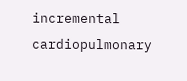incremental cardiopulmonary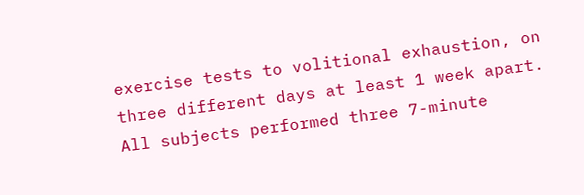exercise tests to volitional exhaustion, on three different days at least 1 week apart.
All subjects performed three 7-minute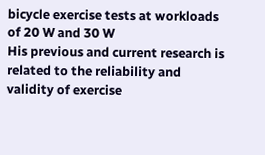bicycle exercise tests at workloads of 20 W and 30 W
His previous and current research is related to the reliability and validity of exercise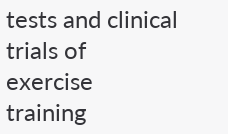tests and clinical trials of exercise training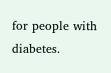for people with diabetes.